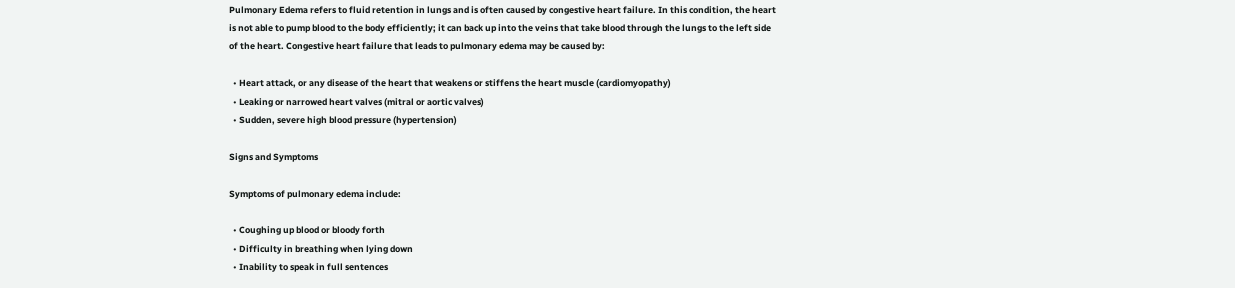Pulmonary Edema refers to fluid retention in lungs and is often caused by congestive heart failure. In this condition, the heart is not able to pump blood to the body efficiently; it can back up into the veins that take blood through the lungs to the left side of the heart. Congestive heart failure that leads to pulmonary edema may be caused by:

  • Heart attack, or any disease of the heart that weakens or stiffens the heart muscle (cardiomyopathy)
  • Leaking or narrowed heart valves (mitral or aortic valves)
  • Sudden, severe high blood pressure (hypertension)

Signs and Symptoms

Symptoms of pulmonary edema include:

  • Coughing up blood or bloody forth
  • Difficulty in breathing when lying down
  • Inability to speak in full sentences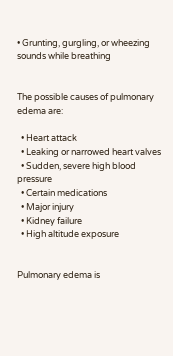• Grunting, gurgling, or wheezing sounds while breathing


The possible causes of pulmonary edema are:

  • Heart attack
  • Leaking or narrowed heart valves
  • Sudden, severe high blood pressure
  • Certain medications
  • Major injury
  • Kidney failure
  • High altitude exposure


Pulmonary edema is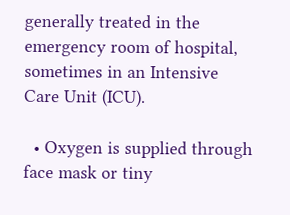generally treated in the emergency room of hospital, sometimes in an Intensive Care Unit (ICU).

  • Oxygen is supplied through face mask or tiny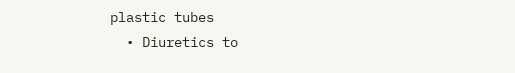plastic tubes
  • Diuretics to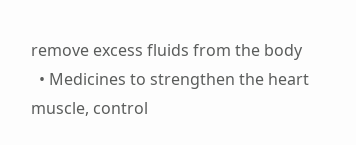remove excess fluids from the body
  • Medicines to strengthen the heart muscle, control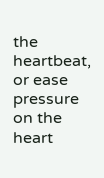the heartbeat, or ease pressure on the heart